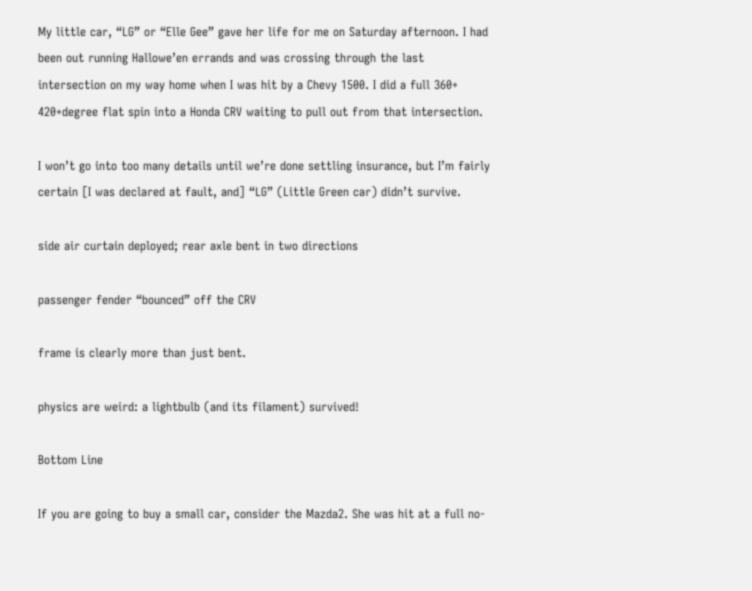My little car, “LG” or “Elle Gee” gave her life for me on Saturday afternoon. I had been out running Hallowe’en errands and was crossing through the last intersection on my way home when I was hit by a Chevy 1500. I did a full 360+ 420+degree flat spin into a Honda CRV waiting to pull out from that intersection.

I won’t go into too many details until we’re done settling insurance, but I’m fairly certain [I was declared at fault, and] “LG” (Little Green car) didn’t survive.

side air curtain deployed; rear axle bent in two directions

passenger fender “bounced” off the CRV

frame is clearly more than just bent.

physics are weird: a lightbulb (and its filament) survived!

Bottom Line

If you are going to buy a small car, consider the Mazda2. She was hit at a full no-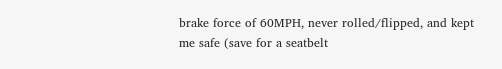brake force of 60MPH, never rolled/flipped, and kept me safe (save for a seatbelt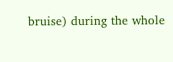bruise) during the whole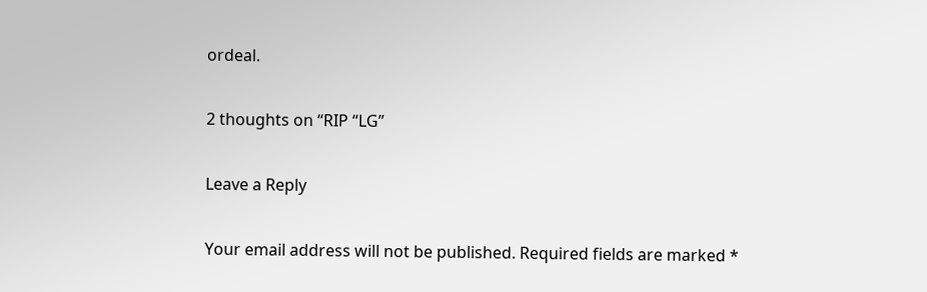ordeal.

2 thoughts on “RIP “LG”

Leave a Reply

Your email address will not be published. Required fields are marked *